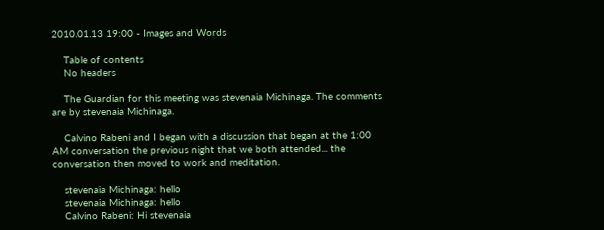2010.01.13 19:00 - Images and Words

    Table of contents
    No headers

    The Guardian for this meeting was stevenaia Michinaga. The comments are by stevenaia Michinaga.

    Calvino Rabeni and I began with a discussion that began at the 1:00 AM conversation the previous night that we both attended... the conversation then moved to work and meditation.

    stevenaia Michinaga: hello
    stevenaia Michinaga: hello
    Calvino Rabeni: Hi stevenaia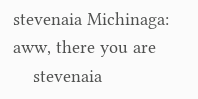stevenaia Michinaga: aww, there you are
    stevenaia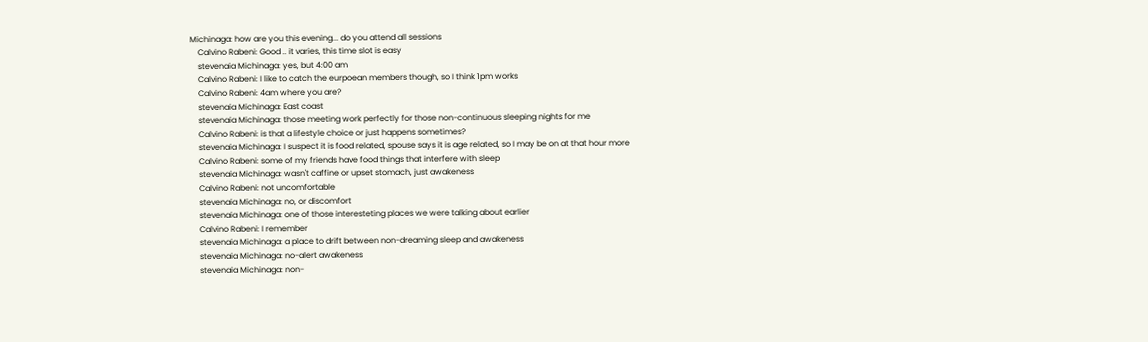Michinaga: how are you this evening... do you attend all sessions
    Calvino Rabeni: Good .. it varies, this time slot is easy
    stevenaia Michinaga: yes, but 4:00 am
    Calvino Rabeni: I like to catch the eurpoean members though, so I think 1pm works
    Calvino Rabeni: 4am where you are?
    stevenaia Michinaga: East coast
    stevenaia Michinaga: those meeting work perfectly for those non-continuous sleeping nights for me
    Calvino Rabeni: is that a lifestyle choice or just happens sometimes?
    stevenaia Michinaga: I suspect it is food related, spouse says it is age related, so I may be on at that hour more
    Calvino Rabeni: some of my friends have food things that interfere with sleep
    stevenaia Michinaga: wasn't caffine or upset stomach, just awakeness
    Calvino Rabeni: not uncomfortable
    stevenaia Michinaga: no, or discomfort
    stevenaia Michinaga: one of those interesteting places we were talking about earlier
    Calvino Rabeni: I remember
    stevenaia Michinaga: a place to drift between non-dreaming sleep and awakeness
    stevenaia Michinaga: no-alert awakeness
    stevenaia Michinaga: non-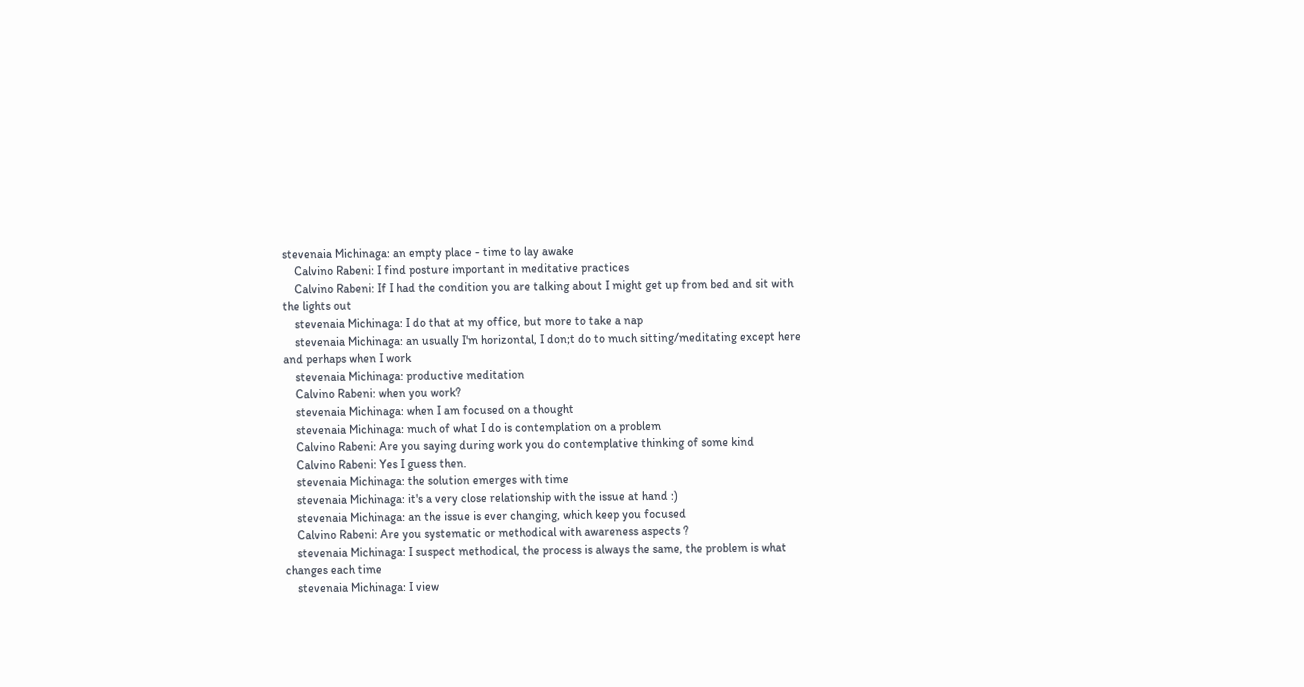stevenaia Michinaga: an empty place - time to lay awake
    Calvino Rabeni: I find posture important in meditative practices
    Calvino Rabeni: If I had the condition you are talking about I might get up from bed and sit with the lights out
    stevenaia Michinaga: I do that at my office, but more to take a nap
    stevenaia Michinaga: an usually I'm horizontal, I don;t do to much sitting/meditating except here and perhaps when I work
    stevenaia Michinaga: productive meditation
    Calvino Rabeni: when you work?
    stevenaia Michinaga: when I am focused on a thought
    stevenaia Michinaga: much of what I do is contemplation on a problem
    Calvino Rabeni: Are you saying during work you do contemplative thinking of some kind
    Calvino Rabeni: Yes I guess then.
    stevenaia Michinaga: the solution emerges with time
    stevenaia Michinaga: it's a very close relationship with the issue at hand :)
    stevenaia Michinaga: an the issue is ever changing, which keep you focused
    Calvino Rabeni: Are you systematic or methodical with awareness aspects ?
    stevenaia Michinaga: I suspect methodical, the process is always the same, the problem is what changes each time
    stevenaia Michinaga: I view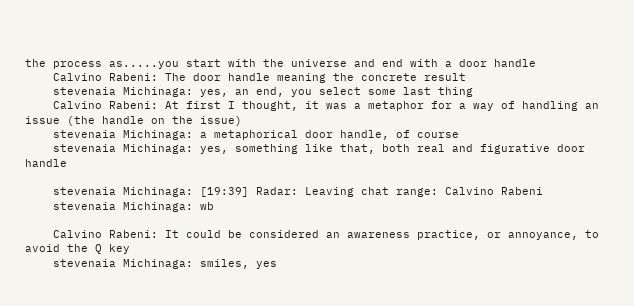the process as.....you start with the universe and end with a door handle
    Calvino Rabeni: The door handle meaning the concrete result
    stevenaia Michinaga: yes, an end, you select some last thing
    Calvino Rabeni: At first I thought, it was a metaphor for a way of handling an issue (the handle on the issue)
    stevenaia Michinaga: a metaphorical door handle, of course
    stevenaia Michinaga: yes, something like that, both real and figurative door handle

    stevenaia Michinaga: [19:39] Radar: Leaving chat range: Calvino Rabeni
    stevenaia Michinaga: wb

    Calvino Rabeni: It could be considered an awareness practice, or annoyance, to avoid the Q key
    stevenaia Michinaga: smiles, yes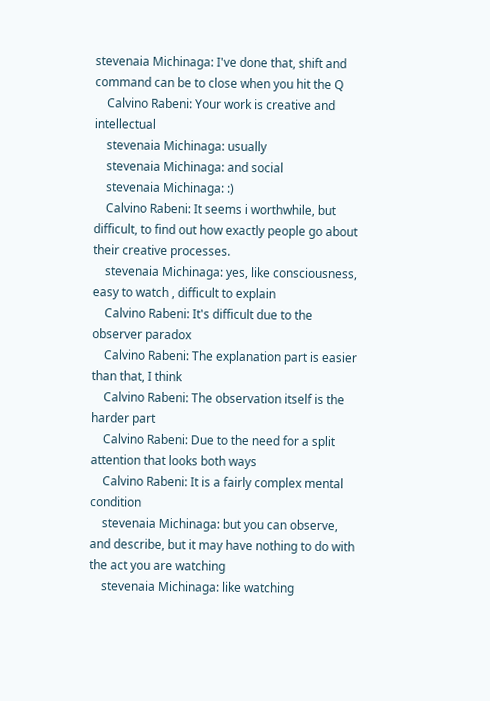stevenaia Michinaga: I've done that, shift and command can be to close when you hit the Q
    Calvino Rabeni: Your work is creative and intellectual
    stevenaia Michinaga: usually
    stevenaia Michinaga: and social
    stevenaia Michinaga: :)
    Calvino Rabeni: It seems i worthwhile, but difficult, to find out how exactly people go about their creative processes.
    stevenaia Michinaga: yes, like consciousness, easy to watch , difficult to explain
    Calvino Rabeni: It's difficult due to the observer paradox
    Calvino Rabeni: The explanation part is easier than that, I think
    Calvino Rabeni: The observation itself is the harder part
    Calvino Rabeni: Due to the need for a split attention that looks both ways
    Calvino Rabeni: It is a fairly complex mental condition
    stevenaia Michinaga: but you can observe, and describe, but it may have nothing to do with the act you are watching
    stevenaia Michinaga: like watching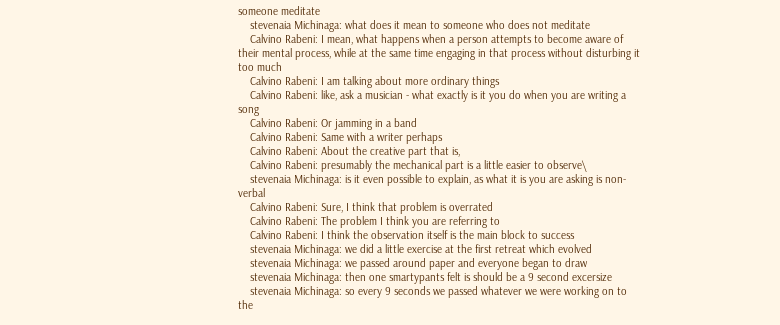someone meditate
    stevenaia Michinaga: what does it mean to someone who does not meditate
    Calvino Rabeni: I mean, what happens when a person attempts to become aware of their mental process, while at the same time engaging in that process without disturbing it too much
    Calvino Rabeni: I am talking about more ordinary things
    Calvino Rabeni: like, ask a musician - what exactly is it you do when you are writing a song
    Calvino Rabeni: Or jamming in a band
    Calvino Rabeni: Same with a writer perhaps
    Calvino Rabeni: About the creative part that is,
    Calvino Rabeni: presumably the mechanical part is a little easier to observe\
    stevenaia Michinaga: is it even possible to explain, as what it is you are asking is non-verbal
    Calvino Rabeni: Sure, I think that problem is overrated
    Calvino Rabeni: The problem I think you are referring to
    Calvino Rabeni: I think the observation itself is the main block to success
    stevenaia Michinaga: we did a little exercise at the first retreat which evolved
    stevenaia Michinaga: we passed around paper and everyone began to draw
    stevenaia Michinaga: then one smartypants felt is should be a 9 second excersize
    stevenaia Michinaga: so every 9 seconds we passed whatever we were working on to the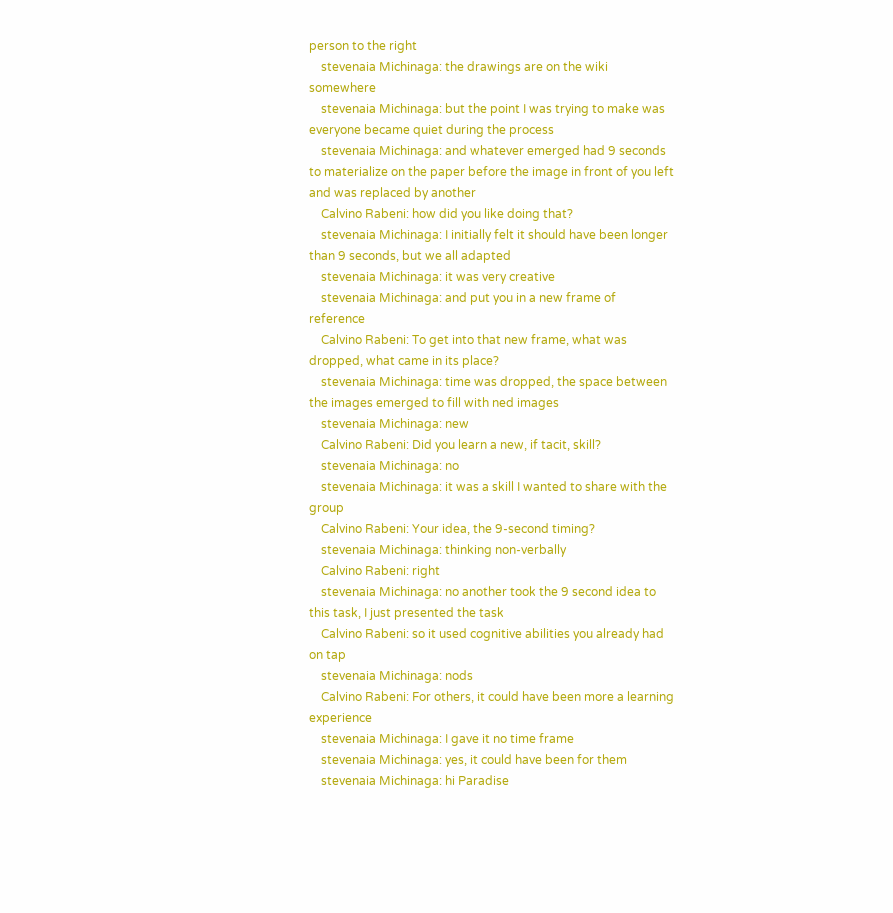person to the right
    stevenaia Michinaga: the drawings are on the wiki somewhere
    stevenaia Michinaga: but the point I was trying to make was everyone became quiet during the process
    stevenaia Michinaga: and whatever emerged had 9 seconds to materialize on the paper before the image in front of you left and was replaced by another
    Calvino Rabeni: how did you like doing that?
    stevenaia Michinaga: I initially felt it should have been longer than 9 seconds, but we all adapted
    stevenaia Michinaga: it was very creative
    stevenaia Michinaga: and put you in a new frame of reference
    Calvino Rabeni: To get into that new frame, what was dropped, what came in its place?
    stevenaia Michinaga: time was dropped, the space between the images emerged to fill with ned images
    stevenaia Michinaga: new
    Calvino Rabeni: Did you learn a new, if tacit, skill?
    stevenaia Michinaga: no
    stevenaia Michinaga: it was a skill I wanted to share with the group
    Calvino Rabeni: Your idea, the 9-second timing?
    stevenaia Michinaga: thinking non-verbally
    Calvino Rabeni: right
    stevenaia Michinaga: no another took the 9 second idea to this task, I just presented the task
    Calvino Rabeni: so it used cognitive abilities you already had on tap
    stevenaia Michinaga: nods
    Calvino Rabeni: For others, it could have been more a learning experience
    stevenaia Michinaga: I gave it no time frame
    stevenaia Michinaga: yes, it could have been for them
    stevenaia Michinaga: hi Paradise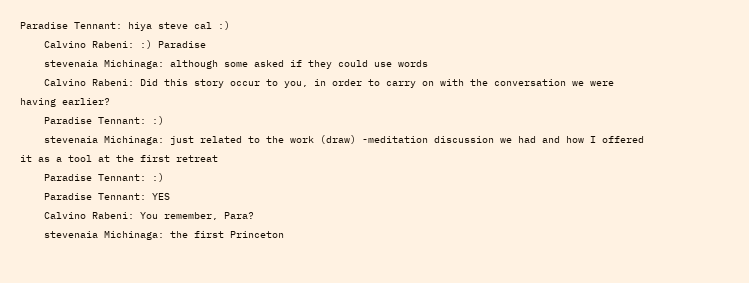Paradise Tennant: hiya steve cal :)
    Calvino Rabeni: :) Paradise
    stevenaia Michinaga: although some asked if they could use words
    Calvino Rabeni: Did this story occur to you, in order to carry on with the conversation we were having earlier?
    Paradise Tennant: :)
    stevenaia Michinaga: just related to the work (draw) -meditation discussion we had and how I offered it as a tool at the first retreat
    Paradise Tennant: :)
    Paradise Tennant: YES
    Calvino Rabeni: You remember, Para?
    stevenaia Michinaga: the first Princeton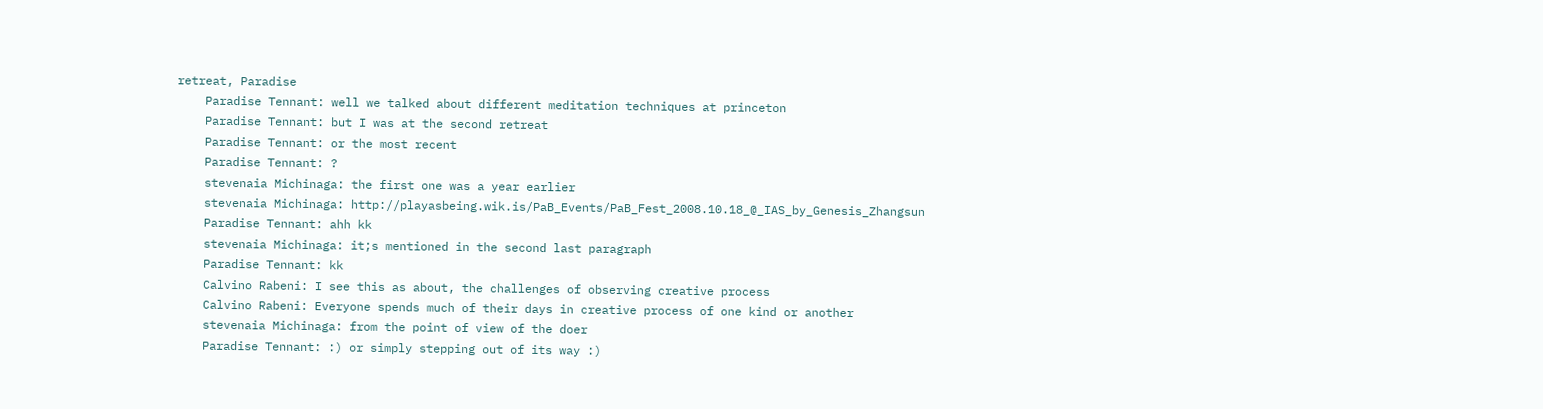retreat, Paradise
    Paradise Tennant: well we talked about different meditation techniques at princeton
    Paradise Tennant: but I was at the second retreat
    Paradise Tennant: or the most recent
    Paradise Tennant: ?
    stevenaia Michinaga: the first one was a year earlier
    stevenaia Michinaga: http://playasbeing.wik.is/PaB_Events/PaB_Fest_2008.10.18_@_IAS_by_Genesis_Zhangsun
    Paradise Tennant: ahh kk
    stevenaia Michinaga: it;s mentioned in the second last paragraph
    Paradise Tennant: kk
    Calvino Rabeni: I see this as about, the challenges of observing creative process
    Calvino Rabeni: Everyone spends much of their days in creative process of one kind or another
    stevenaia Michinaga: from the point of view of the doer
    Paradise Tennant: :) or simply stepping out of its way :)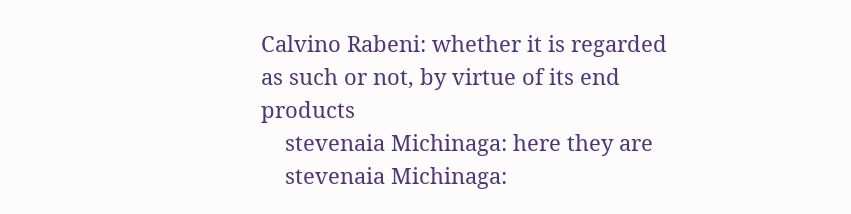Calvino Rabeni: whether it is regarded as such or not, by virtue of its end products
    stevenaia Michinaga: here they are
    stevenaia Michinaga: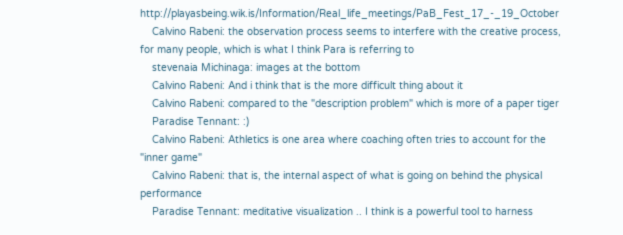http://playasbeing.wik.is/Information/Real_life_meetings/PaB_Fest_17_-_19_October
    Calvino Rabeni: the observation process seems to interfere with the creative process, for many people, which is what I think Para is referring to
    stevenaia Michinaga: images at the bottom
    Calvino Rabeni: And i think that is the more difficult thing about it
    Calvino Rabeni: compared to the "description problem" which is more of a paper tiger
    Paradise Tennant: :)
    Calvino Rabeni: Athletics is one area where coaching often tries to account for the "inner game"
    Calvino Rabeni: that is, the internal aspect of what is going on behind the physical performance
    Paradise Tennant: meditative visualization .. I think is a powerful tool to harness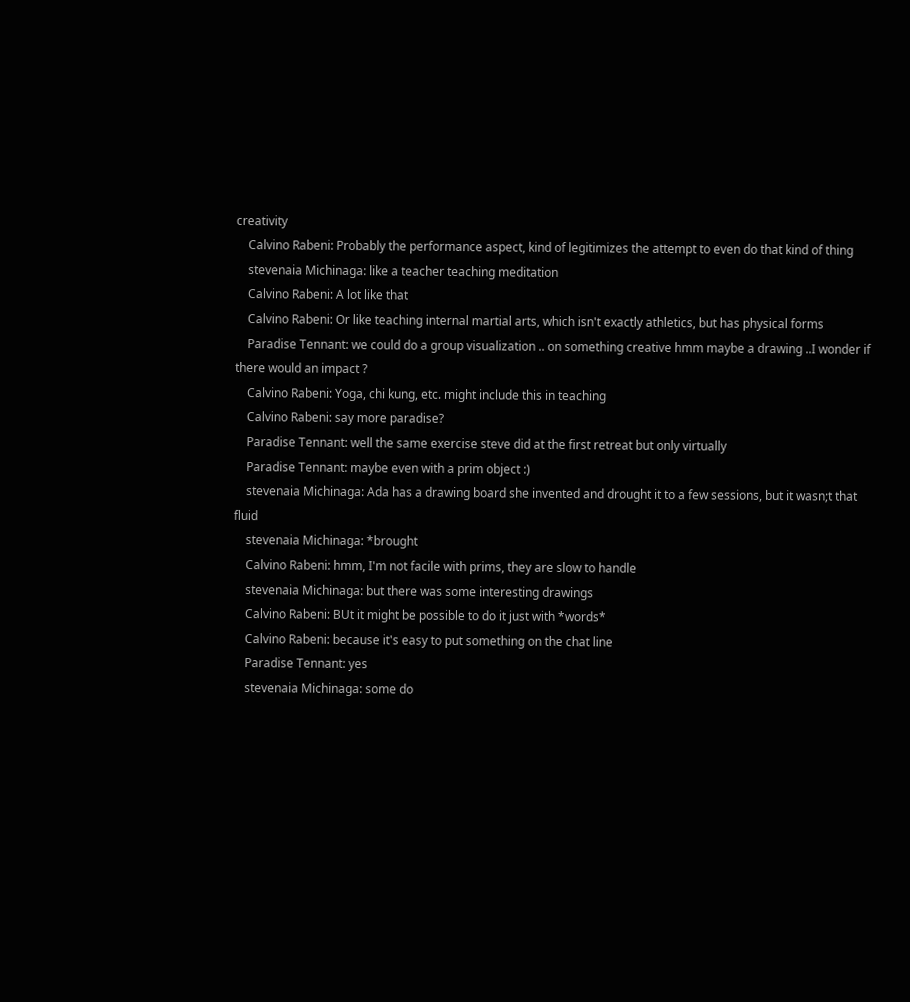creativity
    Calvino Rabeni: Probably the performance aspect, kind of legitimizes the attempt to even do that kind of thing
    stevenaia Michinaga: like a teacher teaching meditation
    Calvino Rabeni: A lot like that
    Calvino Rabeni: Or like teaching internal martial arts, which isn't exactly athletics, but has physical forms
    Paradise Tennant: we could do a group visualization .. on something creative hmm maybe a drawing ..I wonder if there would an impact ?
    Calvino Rabeni: Yoga, chi kung, etc. might include this in teaching
    Calvino Rabeni: say more paradise?
    Paradise Tennant: well the same exercise steve did at the first retreat but only virtually
    Paradise Tennant: maybe even with a prim object :)
    stevenaia Michinaga: Ada has a drawing board she invented and drought it to a few sessions, but it wasn;t that fluid
    stevenaia Michinaga: *brought
    Calvino Rabeni: hmm, I'm not facile with prims, they are slow to handle
    stevenaia Michinaga: but there was some interesting drawings
    Calvino Rabeni: BUt it might be possible to do it just with *words*
    Calvino Rabeni: because it's easy to put something on the chat line
    Paradise Tennant: yes
    stevenaia Michinaga: some do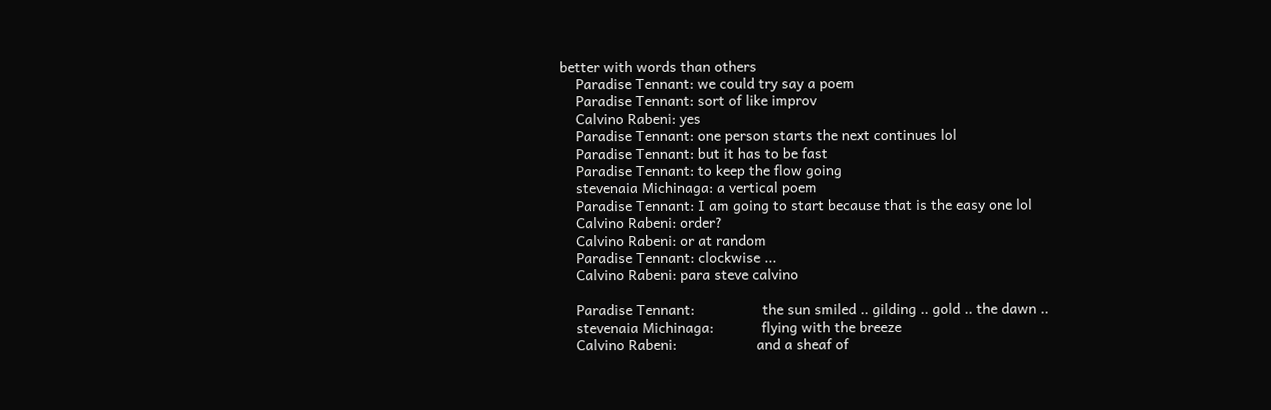better with words than others
    Paradise Tennant: we could try say a poem
    Paradise Tennant: sort of like improv
    Calvino Rabeni: yes
    Paradise Tennant: one person starts the next continues lol
    Paradise Tennant: but it has to be fast
    Paradise Tennant: to keep the flow going
    stevenaia Michinaga: a vertical poem
    Paradise Tennant: I am going to start because that is the easy one lol
    Calvino Rabeni: order?
    Calvino Rabeni: or at random
    Paradise Tennant: clockwise ...
    Calvino Rabeni: para steve calvino

    Paradise Tennant:                 the sun smiled .. gilding .. gold .. the dawn ..
    stevenaia Michinaga:            flying with the breeze
    Calvino Rabeni:                    and a sheaf of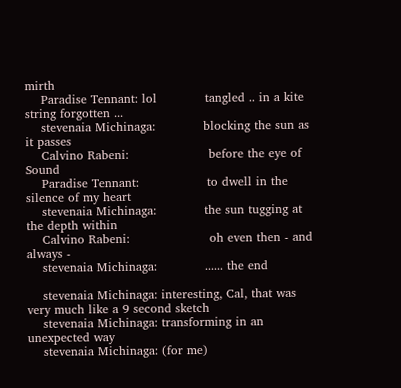mirth
    Paradise Tennant: lol            tangled .. in a kite string forgotten ...
    stevenaia Michinaga:            blocking the sun as it passes
    Calvino Rabeni:                    before the eye of Sound
    Paradise Tennant:                 to dwell in the silence of my heart
    stevenaia Michinaga:            the sun tugging at the depth within
    Calvino Rabeni:                    oh even then - and always -
    stevenaia Michinaga:            ...... the end

    stevenaia Michinaga: interesting, Cal, that was very much like a 9 second sketch
    stevenaia Michinaga: transforming in an unexpected way
    stevenaia Michinaga: (for me)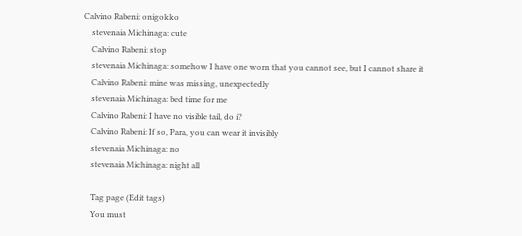Calvino Rabeni: onigokko
    stevenaia Michinaga: cute
    Calvino Rabeni: stop
    stevenaia Michinaga: somehow I have one worn that you cannot see, but I cannot share it
    Calvino Rabeni: mine was missing, unexpectedly
    stevenaia Michinaga: bed time for me
    Calvino Rabeni: I have no visible tail, do i?
    Calvino Rabeni: If so, Para, you can wear it invisibly
    stevenaia Michinaga: no
    stevenaia Michinaga: night all

    Tag page (Edit tags)
    You must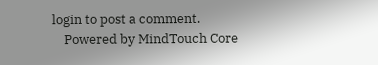login to post a comment.
    Powered by MindTouch Core